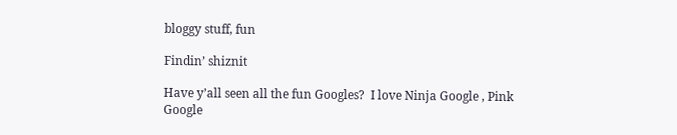bloggy stuff, fun

Findin’ shiznit

Have y’all seen all the fun Googles?  I love Ninja Google , Pink Google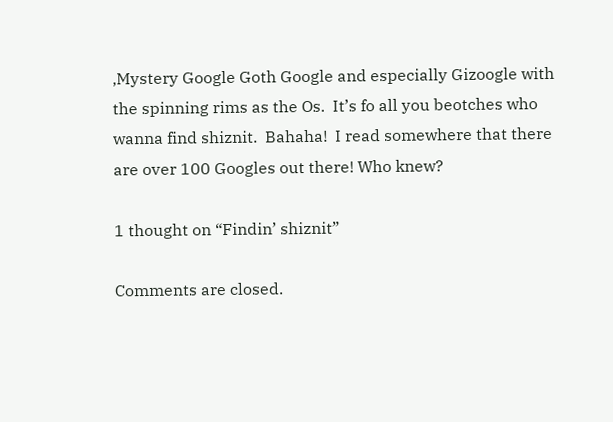,Mystery Google Goth Google and especially Gizoogle with the spinning rims as the Os.  It’s fo all you beotches who wanna find shiznit.  Bahaha!  I read somewhere that there are over 100 Googles out there! Who knew?

1 thought on “Findin’ shiznit”

Comments are closed.